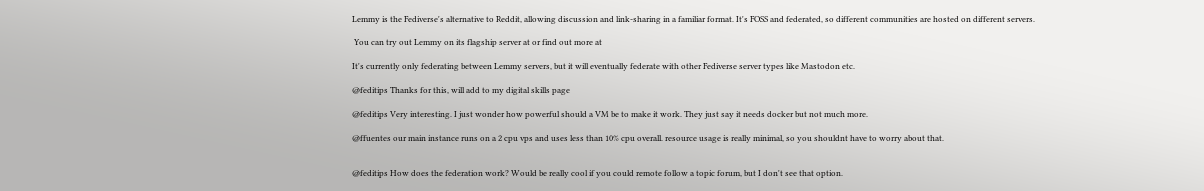Lemmy is the Fediverse's alternative to Reddit, allowing discussion and link-sharing in a familiar format. It's FOSS and federated, so different communities are hosted on different servers.

 You can try out Lemmy on its flagship server at or find out more at

It's currently only federating between Lemmy servers, but it will eventually federate with other Fediverse server types like Mastodon etc.

@feditips Thanks for this, will add to my digital skills page

@feditips Very interesting. I just wonder how powerful should a VM be to make it work. They just say it needs docker but not much more.

@ffuentes our main instance runs on a 2 cpu vps and uses less than 10% cpu overall. resource usage is really minimal, so you shouldnt have to worry about that.


@feditips How does the federation work? Would be really cool if you could remote follow a topic forum, but I don't see that option.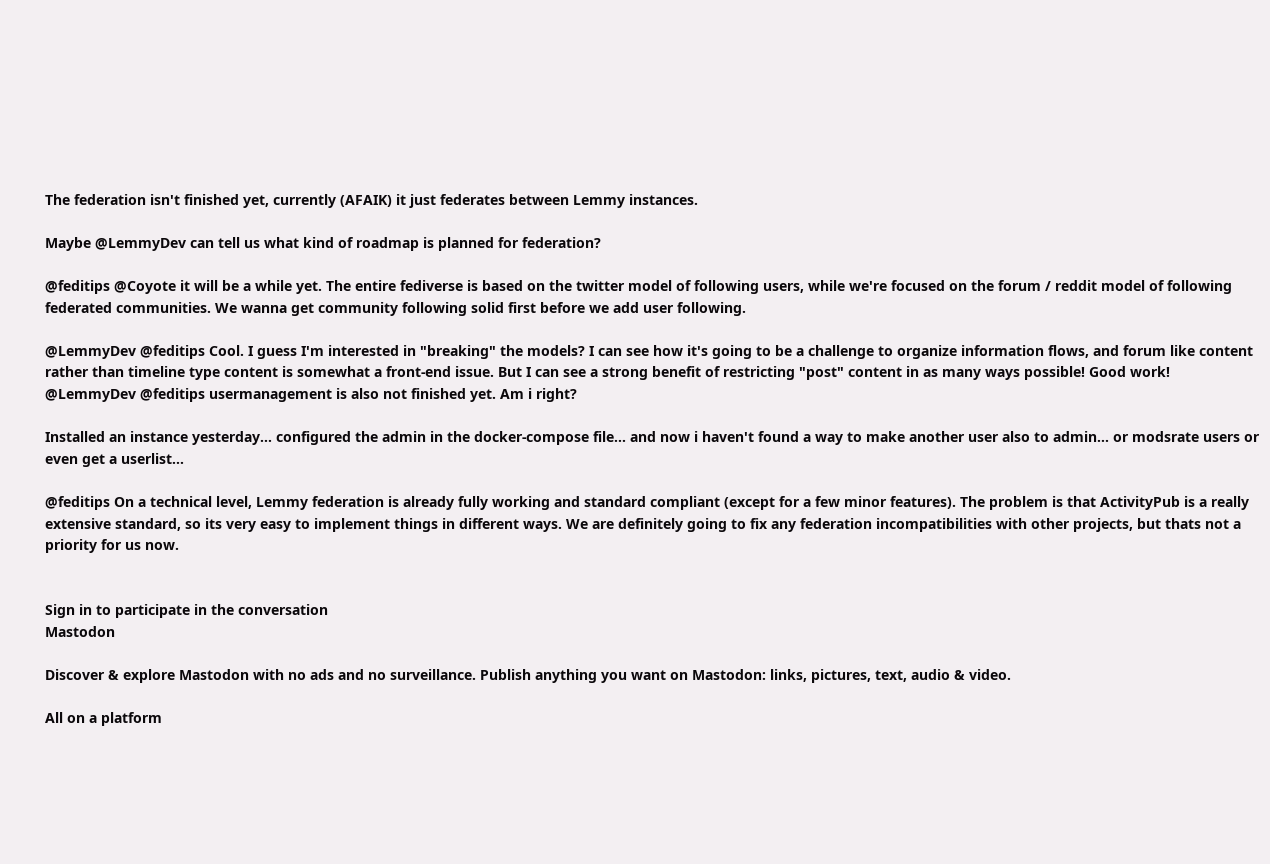The federation isn't finished yet, currently (AFAIK) it just federates between Lemmy instances.

Maybe @LemmyDev can tell us what kind of roadmap is planned for federation?

@feditips @Coyote it will be a while yet. The entire fediverse is based on the twitter model of following users, while we're focused on the forum / reddit model of following federated communities. We wanna get community following solid first before we add user following.

@LemmyDev @feditips Cool. I guess I'm interested in "breaking" the models? I can see how it's going to be a challenge to organize information flows, and forum like content rather than timeline type content is somewhat a front-end issue. But I can see a strong benefit of restricting "post" content in as many ways possible! Good work!
@LemmyDev @feditips usermanagement is also not finished yet. Am i right?

Installed an instance yesterday... configured the admin in the docker-compose file... and now i haven't found a way to make another user also to admin... or modsrate users or even get a userlist...

@feditips On a technical level, Lemmy federation is already fully working and standard compliant (except for a few minor features). The problem is that ActivityPub is a really extensive standard, so its very easy to implement things in different ways. We are definitely going to fix any federation incompatibilities with other projects, but thats not a priority for us now.


Sign in to participate in the conversation
Mastodon

Discover & explore Mastodon with no ads and no surveillance. Publish anything you want on Mastodon: links, pictures, text, audio & video.

All on a platform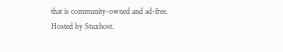that is community-owned and ad-free.
Hosted by Stuxhost.